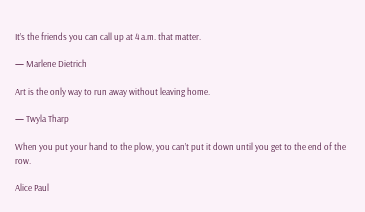It’s the friends you can call up at 4 a.m. that matter.

— Marlene Dietrich

Art is the only way to run away without leaving home.

— Twyla Tharp

When you put your hand to the plow, you can’t put it down until you get to the end of the row.

Alice Paul